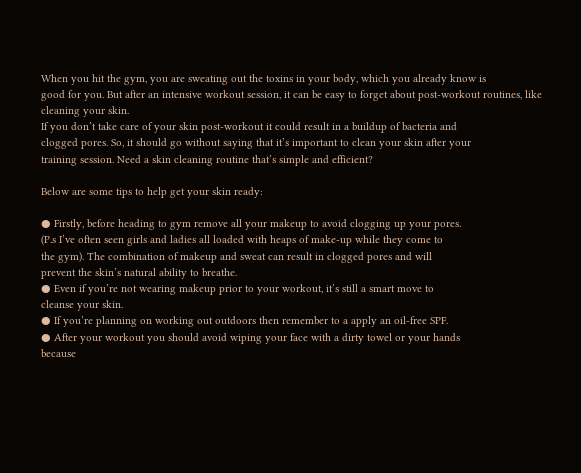When you hit the gym, you are sweating out the toxins in your body, which you already know is
good for you. But after an intensive workout session, it can be easy to forget about post-workout routines, like cleaning your skin.
If you don’t take care of your skin post-workout it could result in a buildup of bacteria and
clogged pores. So, it should go without saying that it’s important to clean your skin after your
training session. Need a skin cleaning routine that’s simple and efficient?

Below are some tips to help get your skin ready:

● Firstly, before heading to gym remove all your makeup to avoid clogging up your pores.
(P.s I’ve often seen girls and ladies all loaded with heaps of make-up while they come to
the gym). The combination of makeup and sweat can result in clogged pores and will
prevent the skin’s natural ability to breathe.
● Even if you’re not wearing makeup prior to your workout, it’s still a smart move to
cleanse your skin.
● If you’re planning on working out outdoors then remember to a apply an oil-free SPF.
● After your workout you should avoid wiping your face with a dirty towel or your hands
because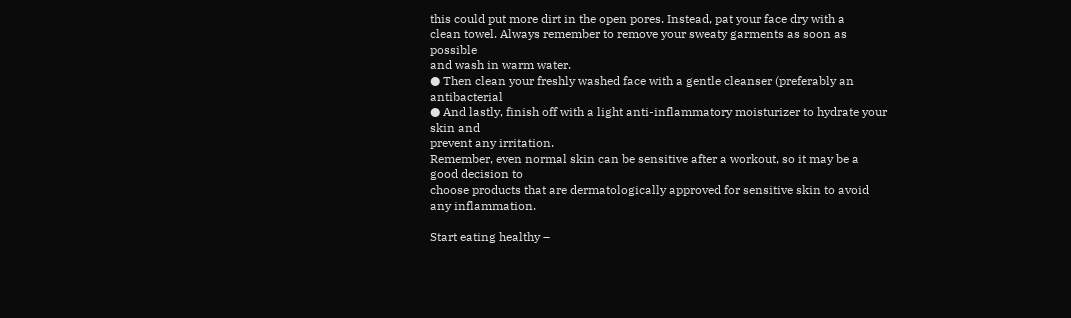this could put more dirt in the open pores. Instead, pat your face dry with a
clean towel. Always remember to remove your sweaty garments as soon as possible
and wash in warm water.
● Then clean your freshly washed face with a gentle cleanser (preferably an antibacterial
● And lastly, finish off with a light anti-inflammatory moisturizer to hydrate your skin and
prevent any irritation.
Remember, even normal skin can be sensitive after a workout, so it may be a good decision to
choose products that are dermatologically approved for sensitive skin to avoid any inflammation.

Start eating healthy –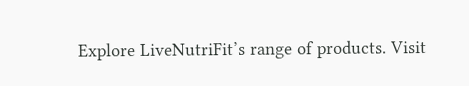Explore LiveNutriFit’s range of products. Visit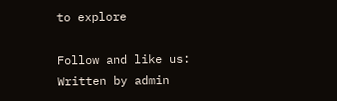to explore

Follow and like us:
Written by admin